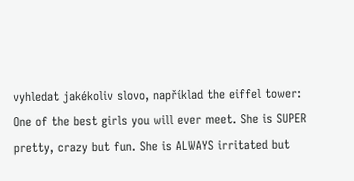vyhledat jakékoliv slovo, například the eiffel tower:
One of the best girls you will ever meet. She is SUPER pretty, crazy but fun. She is ALWAYS irritated but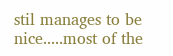stil manages to be nice.....most of the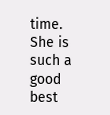time. She is such a good best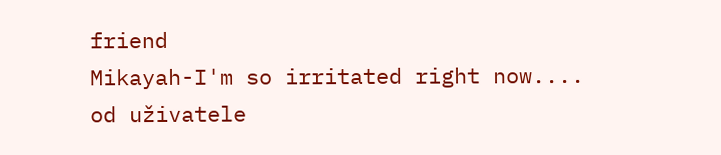friend
Mikayah-I'm so irritated right now....
od uživatele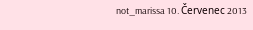not_marissa 10. Červenec 2013